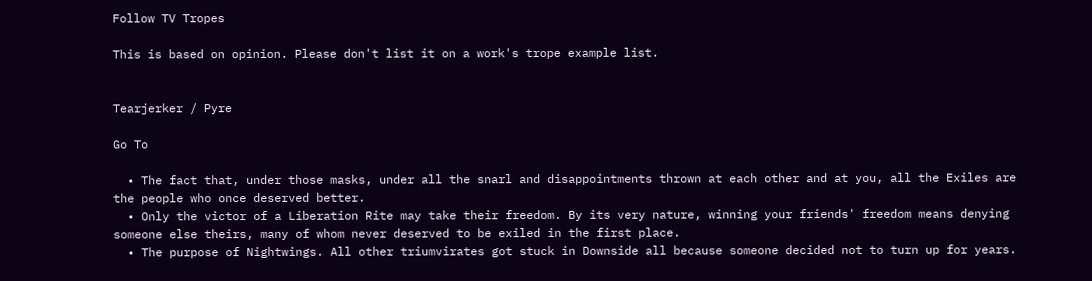Follow TV Tropes

This is based on opinion. Please don't list it on a work's trope example list.


Tearjerker / Pyre

Go To

  • The fact that, under those masks, under all the snarl and disappointments thrown at each other and at you, all the Exiles are the people who once deserved better.
  • Only the victor of a Liberation Rite may take their freedom. By its very nature, winning your friends' freedom means denying someone else theirs, many of whom never deserved to be exiled in the first place.
  • The purpose of Nightwings. All other triumvirates got stuck in Downside all because someone decided not to turn up for years.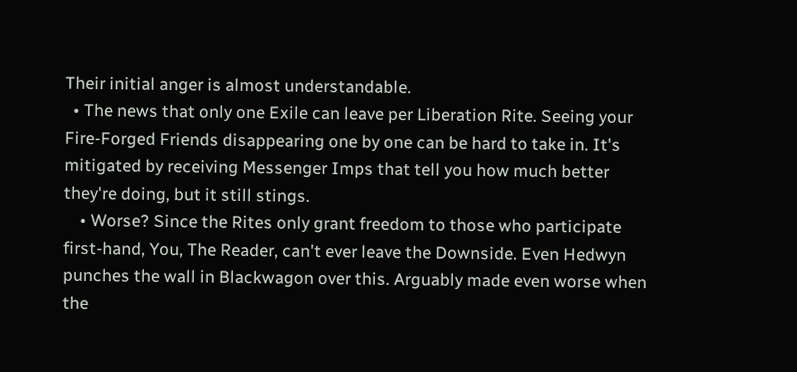Their initial anger is almost understandable.
  • The news that only one Exile can leave per Liberation Rite. Seeing your Fire-Forged Friends disappearing one by one can be hard to take in. It's mitigated by receiving Messenger Imps that tell you how much better they're doing, but it still stings.
    • Worse? Since the Rites only grant freedom to those who participate first-hand, You, The Reader, can't ever leave the Downside. Even Hedwyn punches the wall in Blackwagon over this. Arguably made even worse when the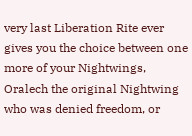very last Liberation Rite ever gives you the choice between one more of your Nightwings, Oralech the original Nightwing who was denied freedom, or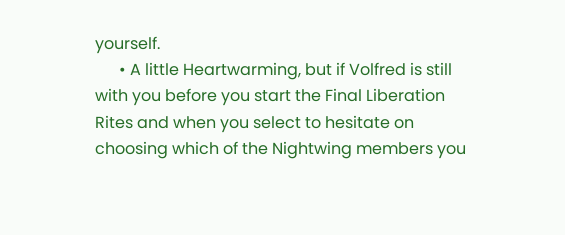yourself.
      • A little Heartwarming, but if Volfred is still with you before you start the Final Liberation Rites and when you select to hesitate on choosing which of the Nightwing members you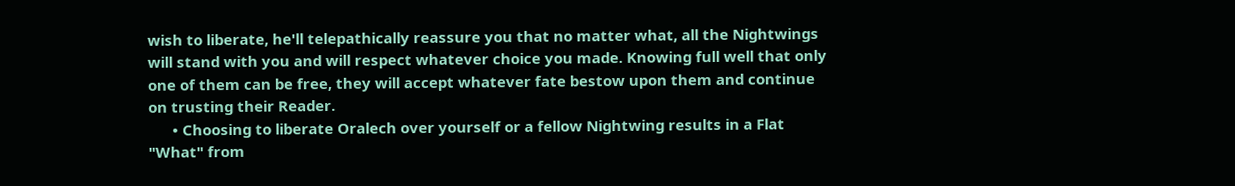wish to liberate, he'll telepathically reassure you that no matter what, all the Nightwings will stand with you and will respect whatever choice you made. Knowing full well that only one of them can be free, they will accept whatever fate bestow upon them and continue on trusting their Reader.
      • Choosing to liberate Oralech over yourself or a fellow Nightwing results in a Flat "What" from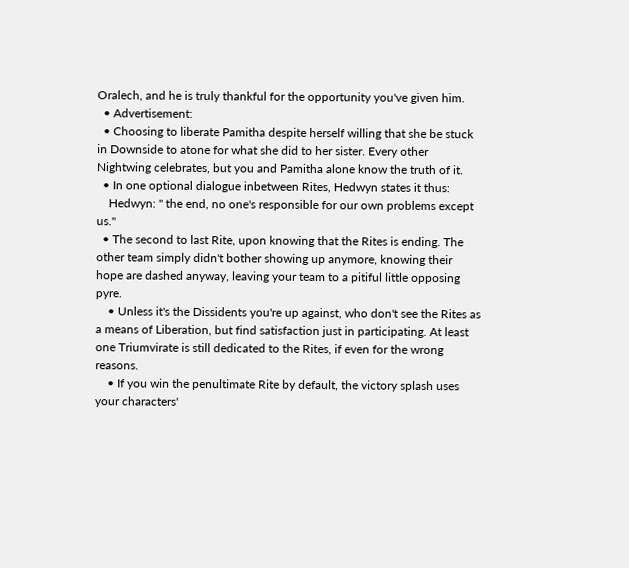Oralech, and he is truly thankful for the opportunity you've given him.
  • Advertisement:
  • Choosing to liberate Pamitha despite herself willing that she be stuck in Downside to atone for what she did to her sister. Every other Nightwing celebrates, but you and Pamitha alone know the truth of it.
  • In one optional dialogue inbetween Rites, Hedwyn states it thus:
    Hedwyn: " the end, no one's responsible for our own problems except us."
  • The second to last Rite, upon knowing that the Rites is ending. The other team simply didn't bother showing up anymore, knowing their hope are dashed anyway, leaving your team to a pitiful little opposing pyre.
    • Unless it's the Dissidents you're up against, who don't see the Rites as a means of Liberation, but find satisfaction just in participating. At least one Triumvirate is still dedicated to the Rites, if even for the wrong reasons.
    • If you win the penultimate Rite by default, the victory splash uses your characters'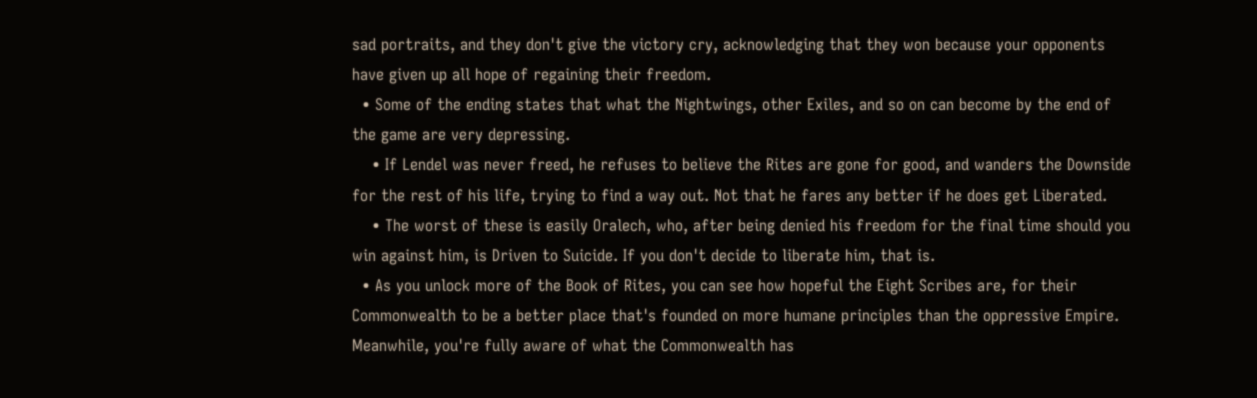sad portraits, and they don't give the victory cry, acknowledging that they won because your opponents have given up all hope of regaining their freedom.
  • Some of the ending states that what the Nightwings, other Exiles, and so on can become by the end of the game are very depressing.
    • If Lendel was never freed, he refuses to believe the Rites are gone for good, and wanders the Downside for the rest of his life, trying to find a way out. Not that he fares any better if he does get Liberated.
    • The worst of these is easily Oralech, who, after being denied his freedom for the final time should you win against him, is Driven to Suicide. If you don't decide to liberate him, that is.
  • As you unlock more of the Book of Rites, you can see how hopeful the Eight Scribes are, for their Commonwealth to be a better place that's founded on more humane principles than the oppressive Empire. Meanwhile, you're fully aware of what the Commonwealth has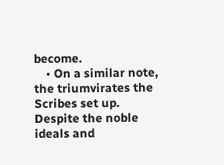become.
    • On a similar note, the triumvirates the Scribes set up. Despite the noble ideals and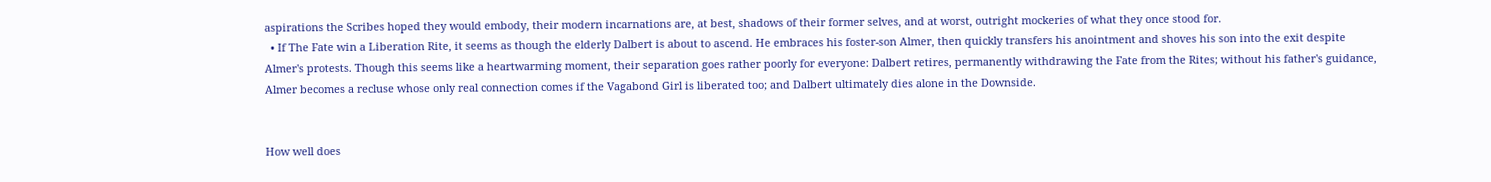aspirations the Scribes hoped they would embody, their modern incarnations are, at best, shadows of their former selves, and at worst, outright mockeries of what they once stood for.
  • If The Fate win a Liberation Rite, it seems as though the elderly Dalbert is about to ascend. He embraces his foster-son Almer, then quickly transfers his anointment and shoves his son into the exit despite Almer's protests. Though this seems like a heartwarming moment, their separation goes rather poorly for everyone: Dalbert retires, permanently withdrawing the Fate from the Rites; without his father's guidance, Almer becomes a recluse whose only real connection comes if the Vagabond Girl is liberated too; and Dalbert ultimately dies alone in the Downside.


How well does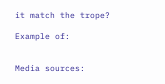it match the trope?

Example of:


Media sources: